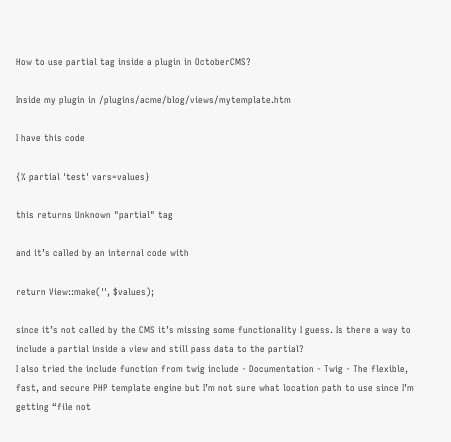How to use partial tag inside a plugin in OctoberCMS?

Inside my plugin in /plugins/acme/blog/views/mytemplate.htm

I have this code

{% partial 'test' vars=values}

this returns Unknown "partial" tag

and it’s called by an internal code with

return View::make('', $values);

since it’s not called by the CMS it’s missing some functionality I guess. Is there a way to include a partial inside a view and still pass data to the partial?
I also tried the include function from twig include - Documentation - Twig - The flexible, fast, and secure PHP template engine but I’m not sure what location path to use since I’m getting “file not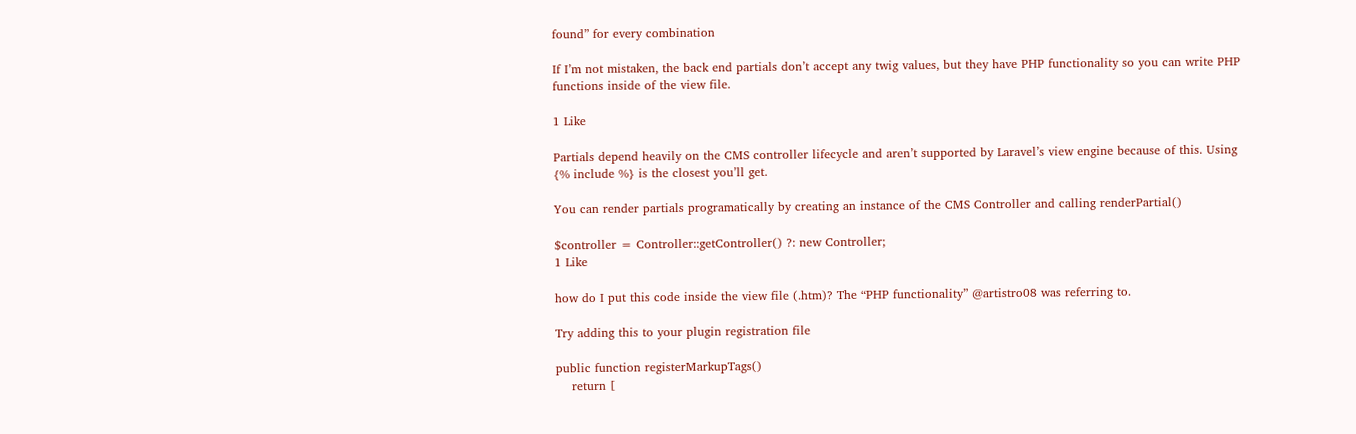found” for every combination

If I’m not mistaken, the back end partials don’t accept any twig values, but they have PHP functionality so you can write PHP functions inside of the view file.

1 Like

Partials depend heavily on the CMS controller lifecycle and aren’t supported by Laravel’s view engine because of this. Using {% include %} is the closest you’ll get.

You can render partials programatically by creating an instance of the CMS Controller and calling renderPartial()

$controller = Controller::getController() ?: new Controller;
1 Like

how do I put this code inside the view file (.htm)? The “PHP functionality” @artistro08 was referring to.

Try adding this to your plugin registration file

public function registerMarkupTags()
    return [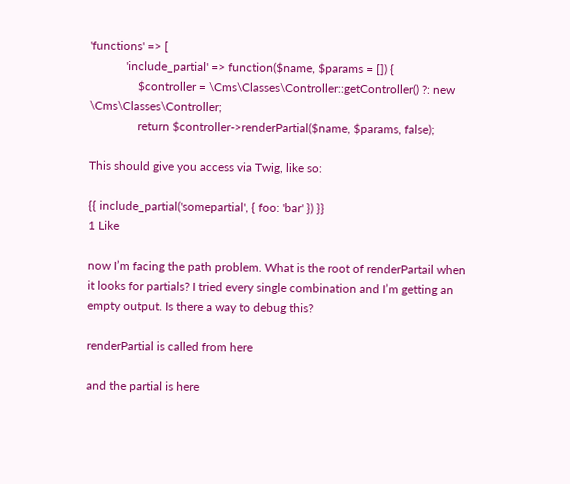'functions' => [
            'include_partial' => function($name, $params = []) {
                $controller = \Cms\Classes\Controller::getController() ?: new \Cms\Classes\Controller;
                return $controller->renderPartial($name, $params, false);

This should give you access via Twig, like so:

{{ include_partial('somepartial', { foo: 'bar' }) }}
1 Like

now I’m facing the path problem. What is the root of renderPartail when it looks for partials? I tried every single combination and I’m getting an empty output. Is there a way to debug this?

renderPartial is called from here

and the partial is here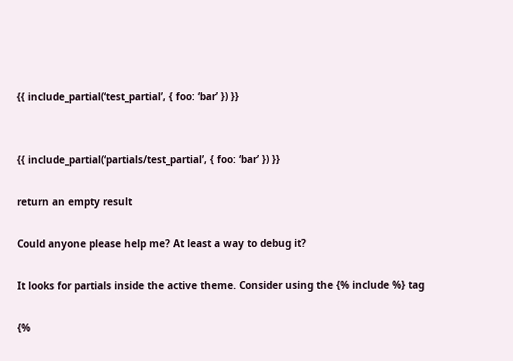{{ include_partial(‘test_partial’, { foo: ‘bar’ }) }}


{{ include_partial(‘partials/test_partial’, { foo: ‘bar’ }) }}

return an empty result

Could anyone please help me? At least a way to debug it?

It looks for partials inside the active theme. Consider using the {% include %} tag

{%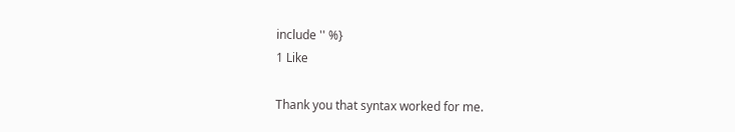include '' %}
1 Like

Thank you that syntax worked for me.